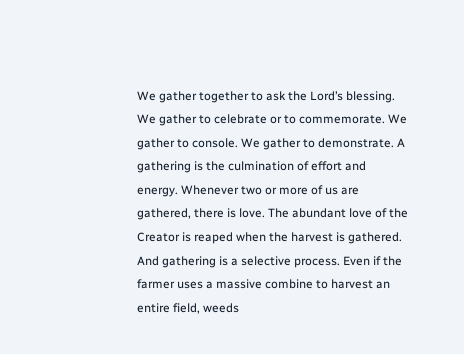We gather together to ask the Lord’s blessing. We gather to celebrate or to commemorate. We gather to console. We gather to demonstrate. A gathering is the culmination of effort and energy. Whenever two or more of us are gathered, there is love. The abundant love of the Creator is reaped when the harvest is gathered. And gathering is a selective process. Even if the farmer uses a massive combine to harvest an entire field, weeds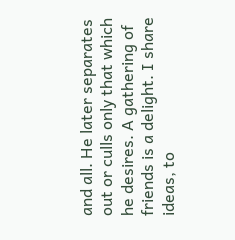and all. He later separates out or culls only that which he desires. A gathering of friends is a delight. I share ideas, to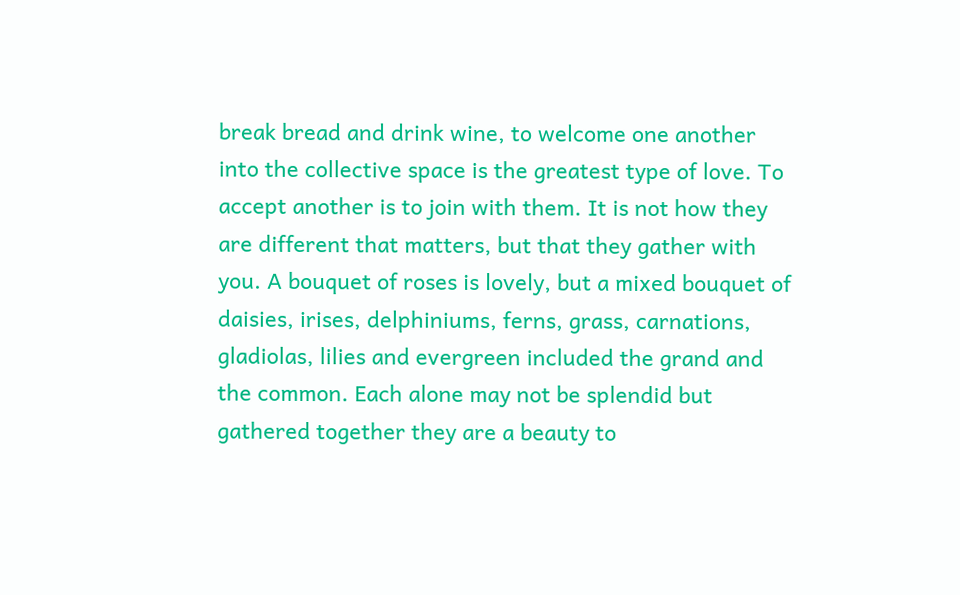break bread and drink wine, to welcome one another into the collective space is the greatest type of love. To accept another is to join with them. It is not how they are different that matters, but that they gather with you. A bouquet of roses is lovely, but a mixed bouquet of daisies, irises, delphiniums, ferns, grass, carnations, gladiolas, lilies and evergreen included the grand and the common. Each alone may not be splendid but gathered together they are a beauty to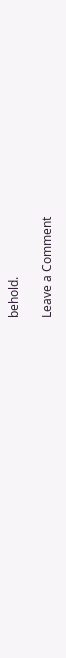behold.

Leave a Comment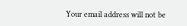Your email address will not be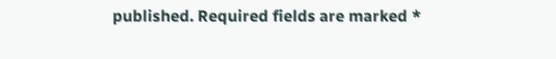published. Required fields are marked *